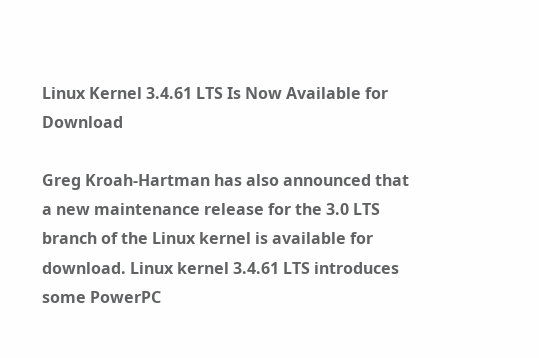Linux Kernel 3.4.61 LTS Is Now Available for Download

Greg Kroah-Hartman has also announced that a new maintenance release for the 3.0 LTS branch of the Linux kernel is available for download. Linux kernel 3.4.61 LTS introduces some PowerPC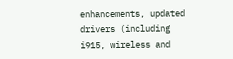enhancements, updated drivers (including i915, wireless and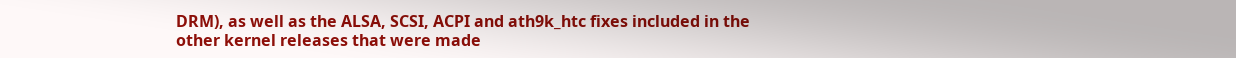DRM), as well as the ALSA, SCSI, ACPI and ath9k_htc fixes included in the other kernel releases that were made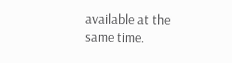available at the same time.